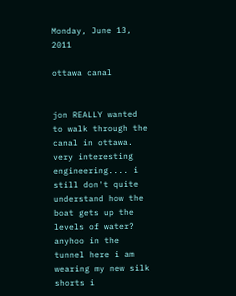Monday, June 13, 2011

ottawa canal


jon REALLY wanted to walk through the canal in ottawa. very interesting engineering.... i still don't quite understand how the boat gets up the levels of water? anyhoo in the tunnel here i am wearing my new silk shorts i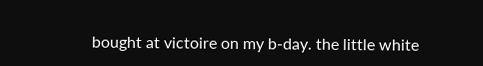bought at victoire on my b-day. the little white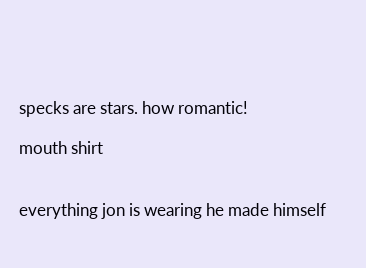specks are stars. how romantic!

mouth shirt


everything jon is wearing he made himself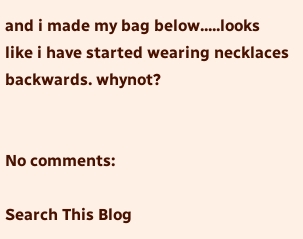and i made my bag below.....looks like i have started wearing necklaces backwards. whynot?


No comments:

Search This Blog